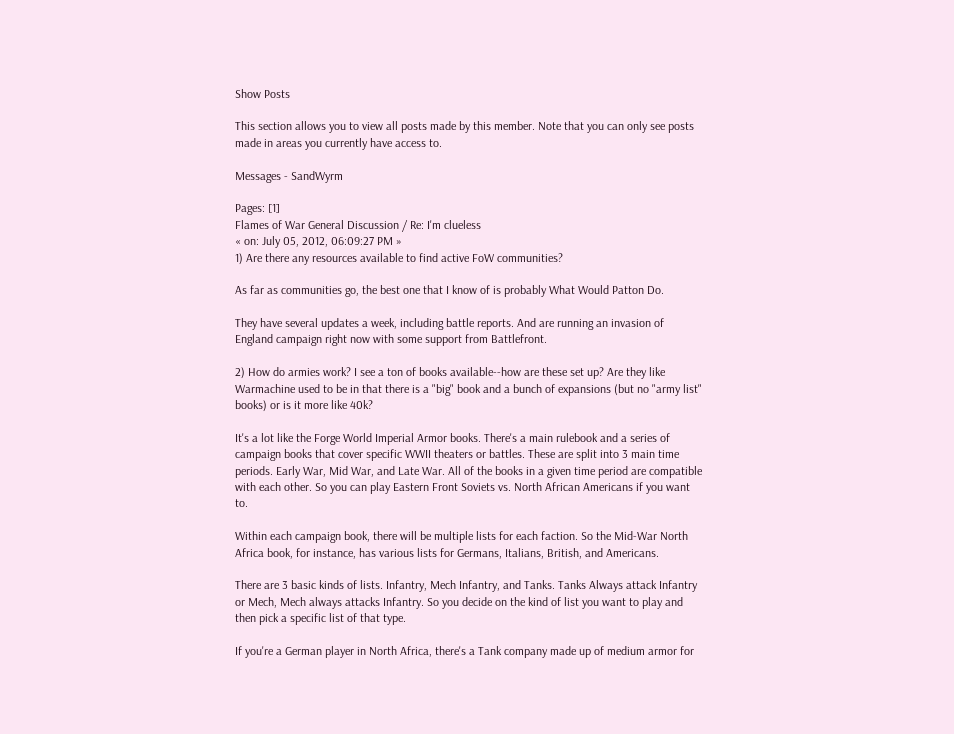Show Posts

This section allows you to view all posts made by this member. Note that you can only see posts made in areas you currently have access to.

Messages - SandWyrm

Pages: [1]
Flames of War General Discussion / Re: I'm clueless
« on: July 05, 2012, 06:09:27 PM »
1) Are there any resources available to find active FoW communities?

As far as communities go, the best one that I know of is probably What Would Patton Do.

They have several updates a week, including battle reports. And are running an invasion of England campaign right now with some support from Battlefront.

2) How do armies work? I see a ton of books available--how are these set up? Are they like Warmachine used to be in that there is a "big" book and a bunch of expansions (but no "army list" books) or is it more like 40k?

It's a lot like the Forge World Imperial Armor books. There's a main rulebook and a series of campaign books that cover specific WWII theaters or battles. These are split into 3 main time periods. Early War, Mid War, and Late War. All of the books in a given time period are compatible with each other. So you can play Eastern Front Soviets vs. North African Americans if you want to.

Within each campaign book, there will be multiple lists for each faction. So the Mid-War North Africa book, for instance, has various lists for Germans, Italians, British, and Americans.

There are 3 basic kinds of lists. Infantry, Mech Infantry, and Tanks. Tanks Always attack Infantry or Mech, Mech always attacks Infantry. So you decide on the kind of list you want to play and then pick a specific list of that type.

If you're a German player in North Africa, there's a Tank company made up of medium armor for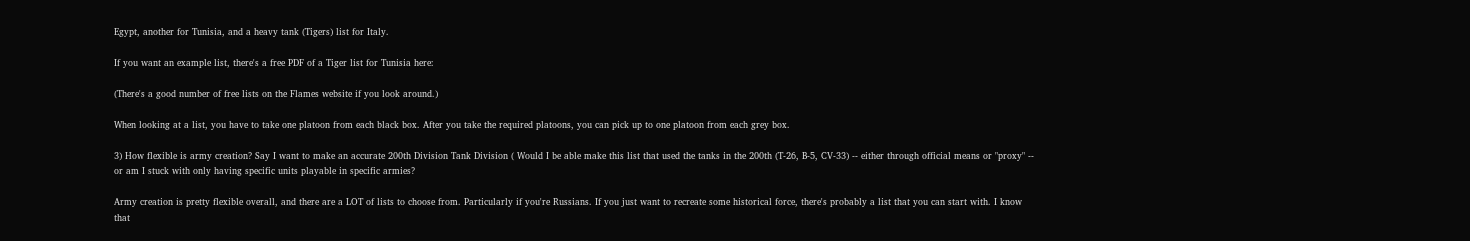Egypt, another for Tunisia, and a heavy tank (Tigers) list for Italy.

If you want an example list, there's a free PDF of a Tiger list for Tunisia here:

(There's a good number of free lists on the Flames website if you look around.)

When looking at a list, you have to take one platoon from each black box. After you take the required platoons, you can pick up to one platoon from each grey box.

3) How flexible is army creation? Say I want to make an accurate 200th Division Tank Division ( Would I be able make this list that used the tanks in the 200th (T-26, B-5, CV-33) -- either through official means or "proxy" -- or am I stuck with only having specific units playable in specific armies?

Army creation is pretty flexible overall, and there are a LOT of lists to choose from. Particularly if you're Russians. If you just want to recreate some historical force, there's probably a list that you can start with. I know that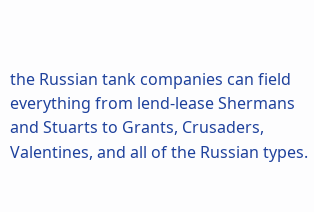the Russian tank companies can field everything from lend-lease Shermans and Stuarts to Grants, Crusaders, Valentines, and all of the Russian types.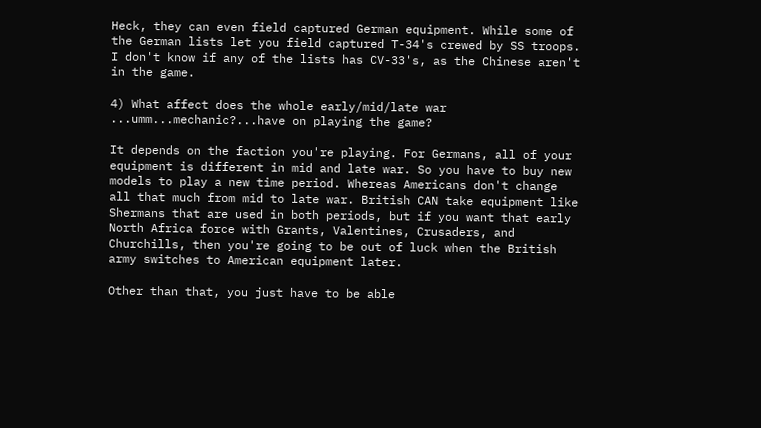Heck, they can even field captured German equipment. While some of the German lists let you field captured T-34's crewed by SS troops. I don't know if any of the lists has CV-33's, as the Chinese aren't in the game.

4) What affect does the whole early/mid/late war ...umm...mechanic?...have on playing the game?

It depends on the faction you're playing. For Germans, all of your equipment is different in mid and late war. So you have to buy new models to play a new time period. Whereas Americans don't change all that much from mid to late war. British CAN take equipment like Shermans that are used in both periods, but if you want that early North Africa force with Grants, Valentines, Crusaders, and Churchills, then you're going to be out of luck when the British army switches to American equipment later.

Other than that, you just have to be able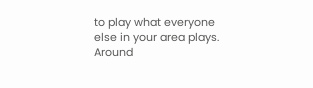to play what everyone else in your area plays. Around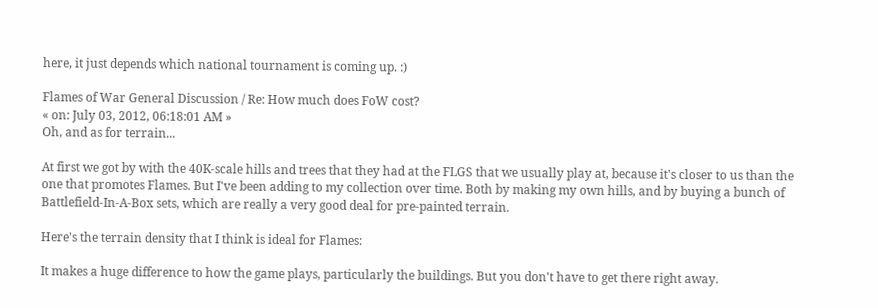here, it just depends which national tournament is coming up. :)

Flames of War General Discussion / Re: How much does FoW cost?
« on: July 03, 2012, 06:18:01 AM »
Oh, and as for terrain...

At first we got by with the 40K-scale hills and trees that they had at the FLGS that we usually play at, because it's closer to us than the one that promotes Flames. But I've been adding to my collection over time. Both by making my own hills, and by buying a bunch of Battlefield-In-A-Box sets, which are really a very good deal for pre-painted terrain.

Here's the terrain density that I think is ideal for Flames:

It makes a huge difference to how the game plays, particularly the buildings. But you don't have to get there right away.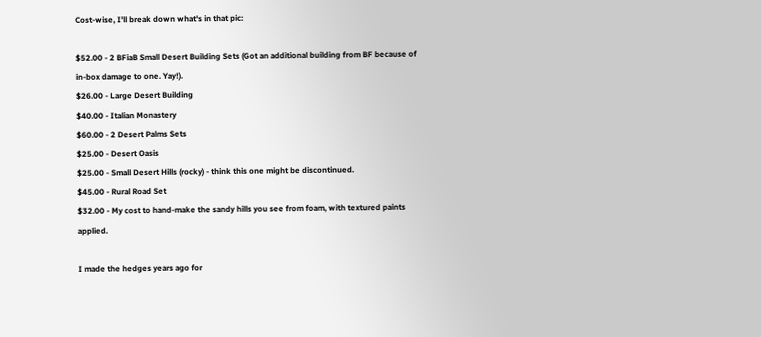Cost-wise, I'll break down what's in that pic:

$52.00 - 2 BFiaB Small Desert Building Sets (Got an additional building from BF because of in-box damage to one. Yay!).
$26.00 - Large Desert Building
$40.00 - Italian Monastery
$60.00 - 2 Desert Palms Sets
$25.00 - Desert Oasis
$25.00 - Small Desert Hills (rocky) - think this one might be discontinued.
$45.00 - Rural Road Set
$32.00 - My cost to hand-make the sandy hills you see from foam, with textured paints applied.

I made the hedges years ago for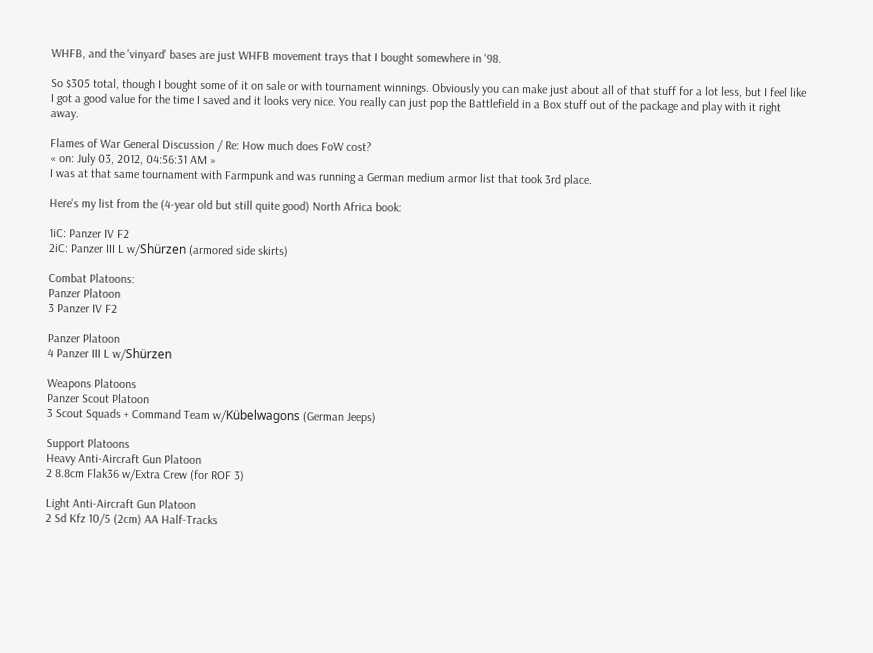WHFB, and the 'vinyard' bases are just WHFB movement trays that I bought somewhere in '98.

So $305 total, though I bought some of it on sale or with tournament winnings. Obviously you can make just about all of that stuff for a lot less, but I feel like I got a good value for the time I saved and it looks very nice. You really can just pop the Battlefield in a Box stuff out of the package and play with it right away.

Flames of War General Discussion / Re: How much does FoW cost?
« on: July 03, 2012, 04:56:31 AM »
I was at that same tournament with Farmpunk and was running a German medium armor list that took 3rd place.

Here's my list from the (4-year old but still quite good) North Africa book:

1iC: Panzer IV F2
2iC: Panzer III L w/Shürzen (armored side skirts)

Combat Platoons:
Panzer Platoon
3 Panzer IV F2

Panzer Platoon
4 Panzer III L w/Shürzen

Weapons Platoons
Panzer Scout Platoon
3 Scout Squads + Command Team w/Kübelwagons (German Jeeps)

Support Platoons
Heavy Anti-Aircraft Gun Platoon
2 8.8cm Flak36 w/Extra Crew (for ROF 3)

Light Anti-Aircraft Gun Platoon
2 Sd Kfz 10/5 (2cm) AA Half-Tracks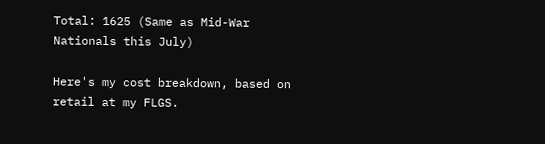Total: 1625 (Same as Mid-War Nationals this July)

Here's my cost breakdown, based on retail at my FLGS.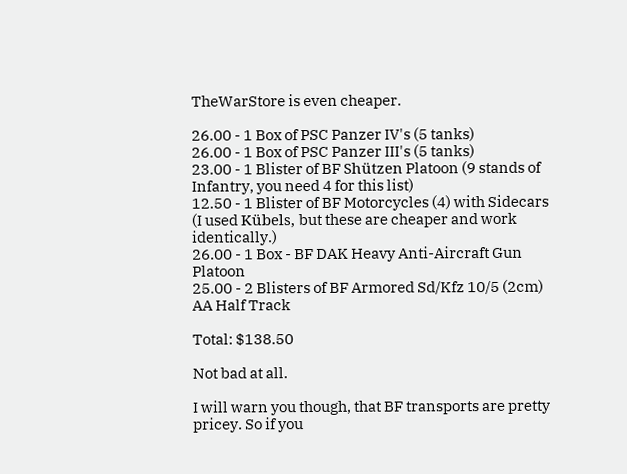TheWarStore is even cheaper.

26.00 - 1 Box of PSC Panzer IV's (5 tanks)
26.00 - 1 Box of PSC Panzer III's (5 tanks)
23.00 - 1 Blister of BF Shützen Platoon (9 stands of Infantry, you need 4 for this list)
12.50 - 1 Blister of BF Motorcycles (4) with Sidecars (I used Kübels, but these are cheaper and work identically.)
26.00 - 1 Box - BF DAK Heavy Anti-Aircraft Gun Platoon
25.00 - 2 Blisters of BF Armored Sd/Kfz 10/5 (2cm) AA Half Track

Total: $138.50

Not bad at all.

I will warn you though, that BF transports are pretty pricey. So if you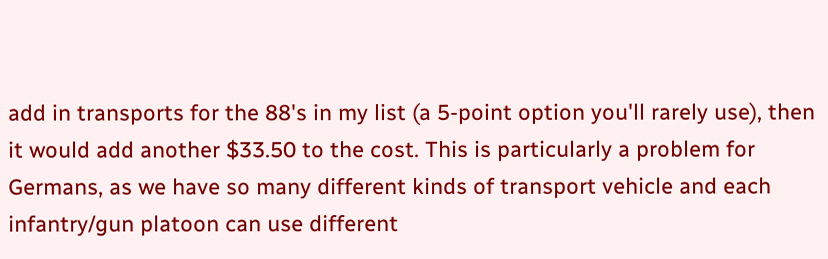add in transports for the 88's in my list (a 5-point option you'll rarely use), then it would add another $33.50 to the cost. This is particularly a problem for Germans, as we have so many different kinds of transport vehicle and each infantry/gun platoon can use different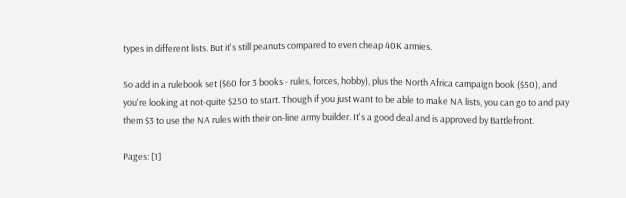types in different lists. But it's still peanuts compared to even cheap 40K armies.

So add in a rulebook set ($60 for 3 books - rules, forces, hobby), plus the North Africa campaign book ($50), and you're looking at not-quite $250 to start. Though if you just want to be able to make NA lists, you can go to and pay them $3 to use the NA rules with their on-line army builder. It's a good deal and is approved by Battlefront.

Pages: [1]